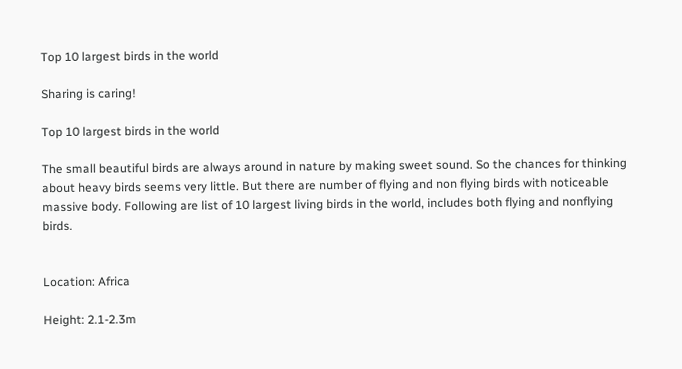Top 10 largest birds in the world

Sharing is caring!

Top 10 largest birds in the world

The small beautiful birds are always around in nature by making sweet sound. So the chances for thinking about heavy birds seems very little. But there are number of flying and non flying birds with noticeable massive body. Following are list of 10 largest living birds in the world, includes both flying and nonflying birds.


Location: Africa

Height: 2.1-2.3m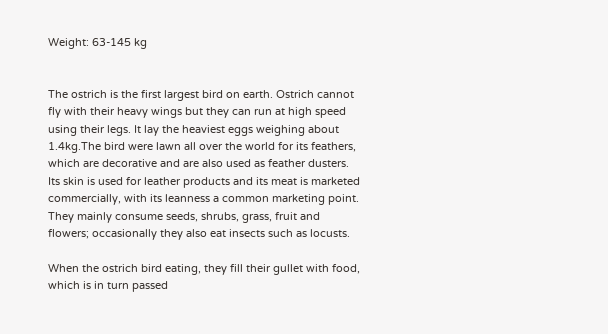Weight: 63-145 kg


The ostrich is the first largest bird on earth. Ostrich cannot fly with their heavy wings but they can run at high speed using their legs. It lay the heaviest eggs weighing about 1.4kg.The bird were lawn all over the world for its feathers, which are decorative and are also used as feather dusters. Its skin is used for leather products and its meat is marketed commercially, with its leanness a common marketing point. They mainly consume seeds, shrubs, grass, fruit and flowers; occasionally they also eat insects such as locusts.

When the ostrich bird eating, they fill their gullet with food, which is in turn passed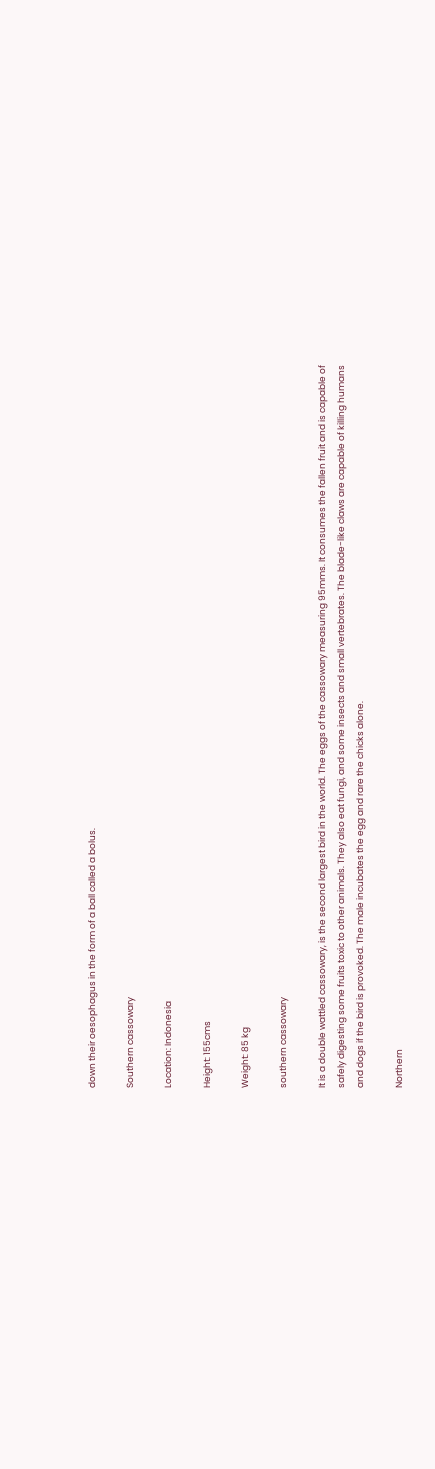down their oesophagus in the form of a ball called a bolus.

Southern cassowary

Location: Indonesia

Height: 155cms

Weight: 85 kg

southern cassowary

It is a double wattled cassowary, is the second largest bird in the world. The eggs of the cassowary measuring 95mms. It consumes the fallen fruit and is capable of safely digesting some fruits toxic to other animals. They also eat fungi, and some insects and small vertebrates. The blade-like claws are capable of killing humans and dogs if the bird is provoked. The male incubates the egg and rare the chicks alone.

Northern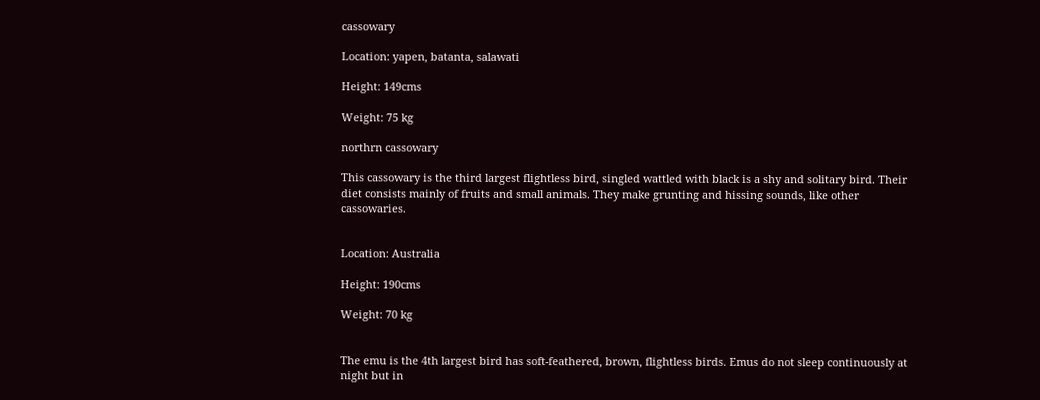cassowary

Location: yapen, batanta, salawati

Height: 149cms

Weight: 75 kg

northrn cassowary

This cassowary is the third largest flightless bird, singled wattled with black is a shy and solitary bird. Their diet consists mainly of fruits and small animals. They make grunting and hissing sounds, like other cassowaries.


Location: Australia

Height: 190cms

Weight: 70 kg


The emu is the 4th largest bird has soft-feathered, brown, flightless birds. Emus do not sleep continuously at night but in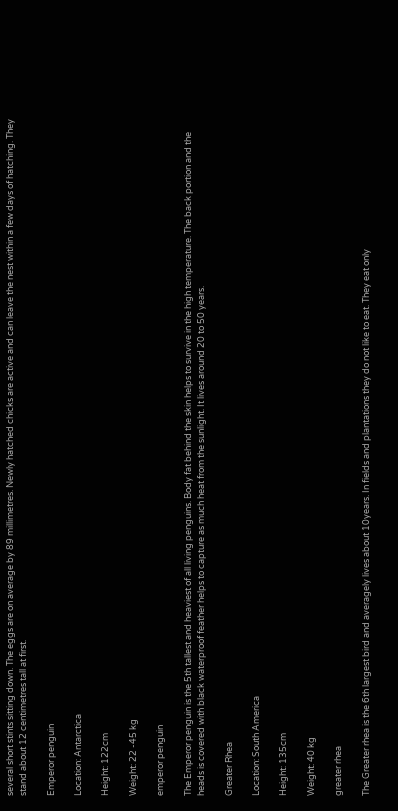several short stints sitting down. The eggs are on average by 89 millimetres. Newly hatched chicks are active and can leave the nest within a few days of hatching. They stand about 12 centimetres tall at first.

Emperor penguin

Location: Antarctica

Height: 122cm

Weight: 22 -45 kg

emperor penguin

The Emperor penguin is the 5th tallest and heaviest of all living penguins. Body fat behind the skin helps to survive in the high temperature. The back portion and the heads is covered with black waterproof feather helps to capture as much heat from the sunlight. It lives around 20 to 50 years.

Greater Rhea

Location: South America

Height: 135cm

Weight: 40 kg

greater rhea

The Greater rhea is the 6th largest bird and averagely lives about 10years. In fields and plantations they do not like to eat. They eat only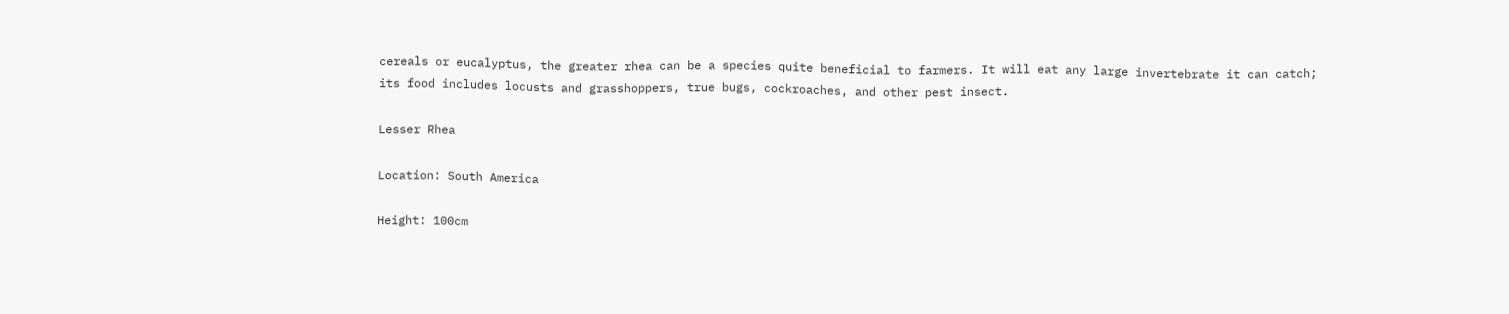cereals or eucalyptus, the greater rhea can be a species quite beneficial to farmers. It will eat any large invertebrate it can catch; its food includes locusts and grasshoppers, true bugs, cockroaches, and other pest insect.

Lesser Rhea

Location: South America

Height: 100cm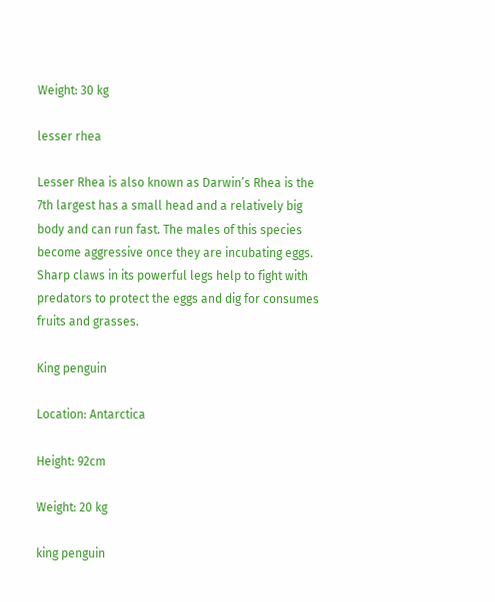Weight: 30 kg

lesser rhea

Lesser Rhea is also known as Darwin’s Rhea is the 7th largest has a small head and a relatively big body and can run fast. The males of this species become aggressive once they are incubating eggs. Sharp claws in its powerful legs help to fight with predators to protect the eggs and dig for consumes fruits and grasses.

King penguin

Location: Antarctica

Height: 92cm

Weight: 20 kg

king penguin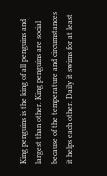King penguins is the king of all penguins and largest than other. King penguins are social because of the temperature and circumstances it helps each other. Daily it swims for at least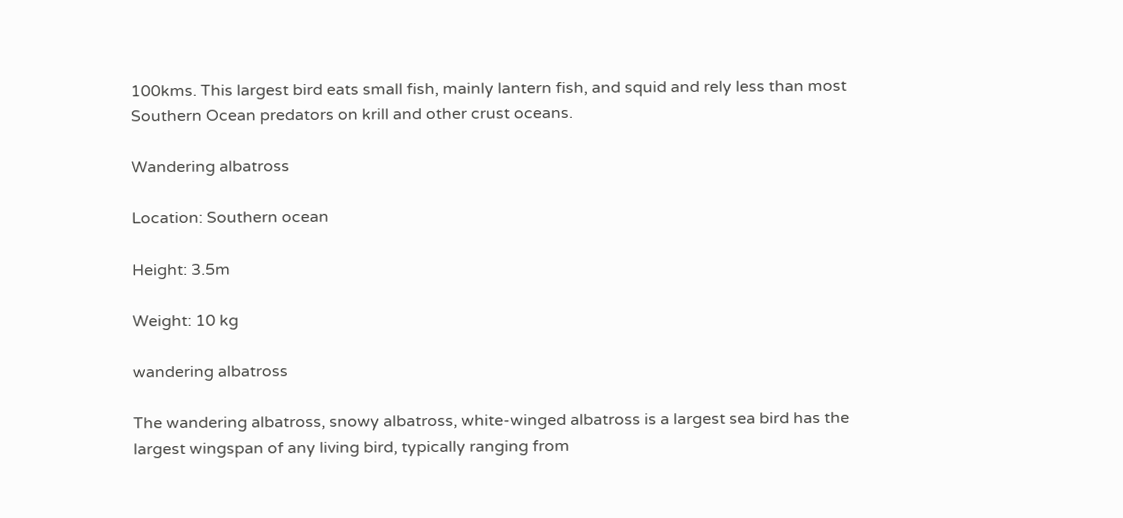100kms. This largest bird eats small fish, mainly lantern fish, and squid and rely less than most Southern Ocean predators on krill and other crust oceans.

Wandering albatross

Location: Southern ocean

Height: 3.5m

Weight: 10 kg

wandering albatross

The wandering albatross, snowy albatross, white-winged albatross is a largest sea bird has the largest wingspan of any living bird, typically ranging from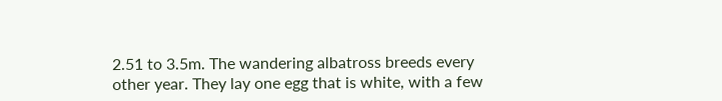2.51 to 3.5m. The wandering albatross breeds every other year. They lay one egg that is white, with a few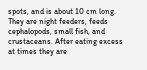spots, and is about 10 cm long. They are night feeders, feeds cephalopods, small fish, and crustaceans. After eating excess at times they are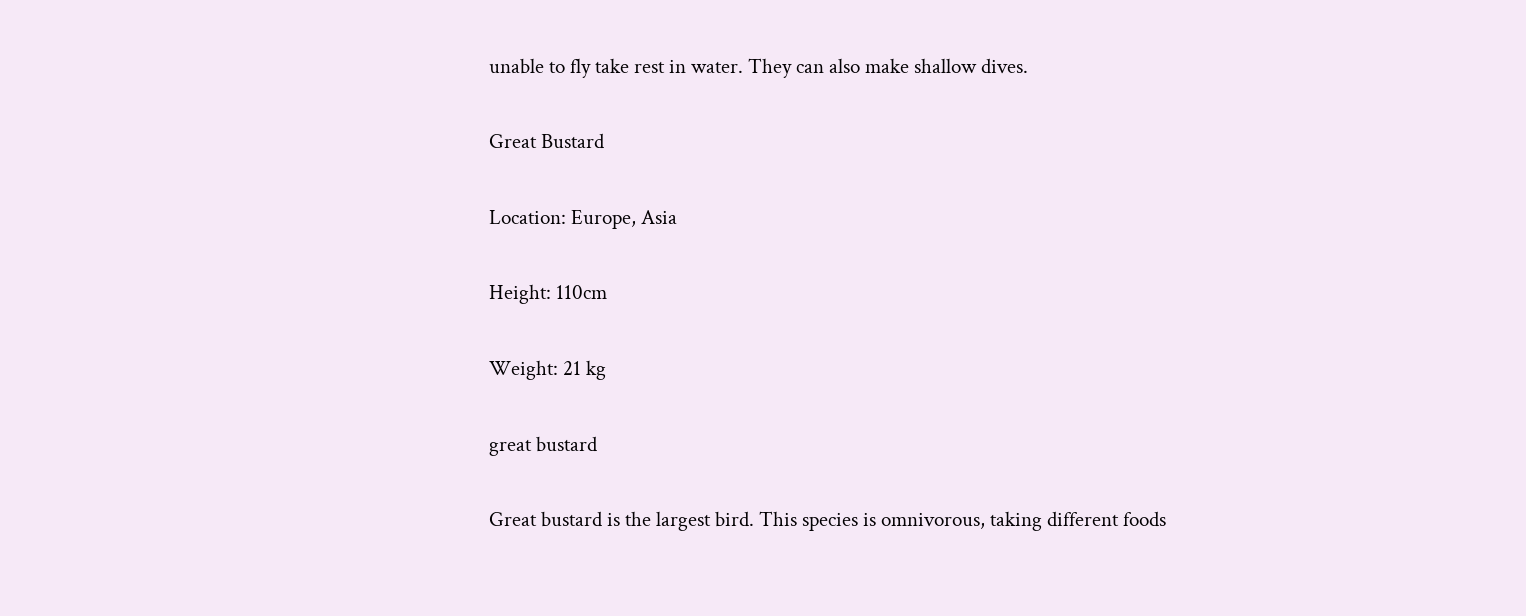unable to fly take rest in water. They can also make shallow dives.

Great Bustard

Location: Europe, Asia

Height: 110cm

Weight: 21 kg

great bustard

Great bustard is the largest bird. This species is omnivorous, taking different foods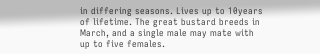in differing seasons. Lives up to 10years of lifetime. The great bustard breeds in March, and a single male may mate with up to five females.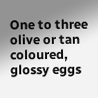One to three olive or tan coloured, glossy eggs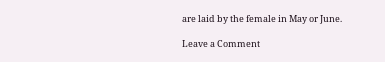are laid by the female in May or June.

Leave a Comment